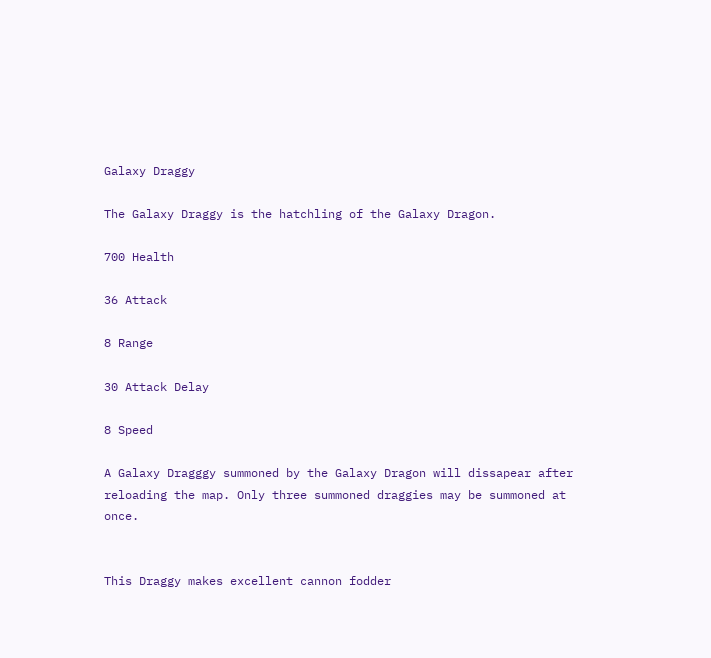Galaxy Draggy

The Galaxy Draggy is the hatchling of the Galaxy Dragon.

700 Health

36 Attack

8 Range

30 Attack Delay

8 Speed

A Galaxy Dragggy summoned by the Galaxy Dragon will dissapear after reloading the map. Only three summoned draggies may be summoned at once.


This Draggy makes excellent cannon fodder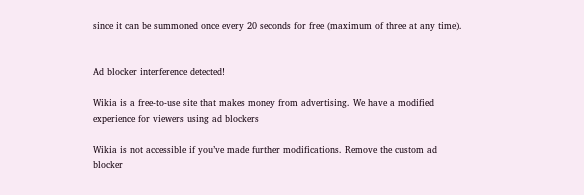since it can be summoned once every 20 seconds for free (maximum of three at any time).


Ad blocker interference detected!

Wikia is a free-to-use site that makes money from advertising. We have a modified experience for viewers using ad blockers

Wikia is not accessible if you’ve made further modifications. Remove the custom ad blocker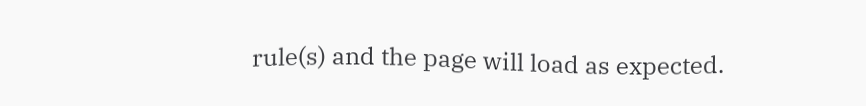rule(s) and the page will load as expected.